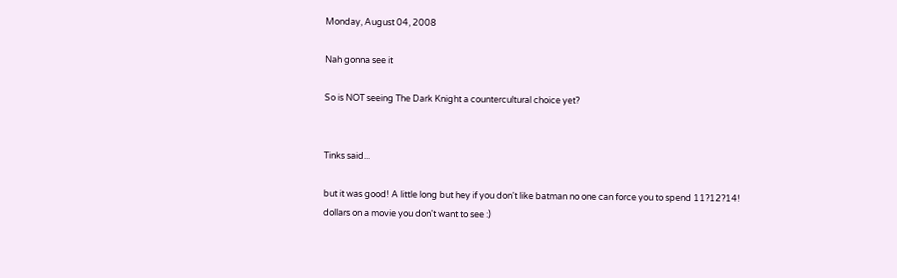Monday, August 04, 2008

Nah gonna see it

So is NOT seeing The Dark Knight a countercultural choice yet?


Tinks said...

but it was good! A little long but hey if you don't like batman no one can force you to spend 11?12?14! dollars on a movie you don't want to see :)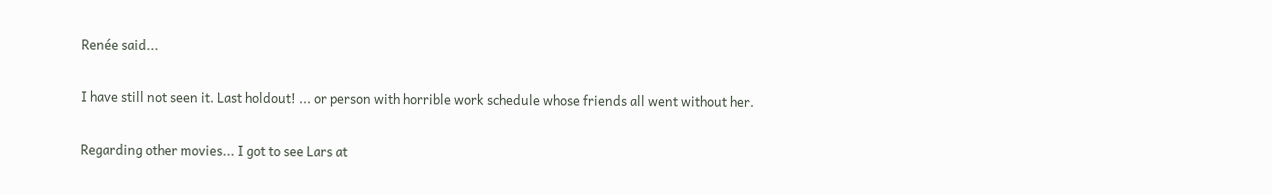Renée said...

I have still not seen it. Last holdout! ... or person with horrible work schedule whose friends all went without her.

Regarding other movies... I got to see Lars at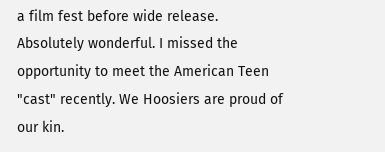a film fest before wide release. Absolutely wonderful. I missed the opportunity to meet the American Teen "cast" recently. We Hoosiers are proud of our kin.